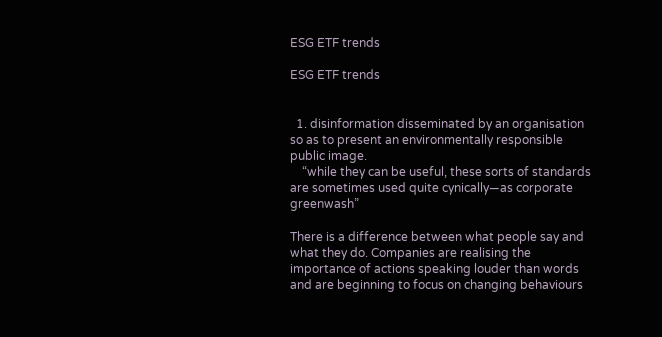ESG ETF trends

ESG ETF trends


  1. disinformation disseminated by an organisation so as to present an environmentally responsible public image.
    “while they can be useful, these sorts of standards are sometimes used quite cynically—as corporate greenwash”

There is a difference between what people say and what they do. Companies are realising the importance of actions speaking louder than words and are beginning to focus on changing behaviours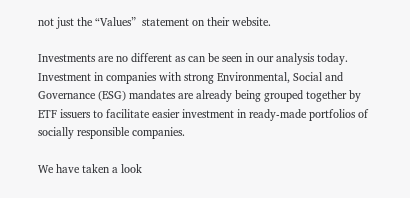not just the “Values”  statement on their website.

Investments are no different as can be seen in our analysis today. Investment in companies with strong Environmental, Social and Governance (ESG) mandates are already being grouped together by ETF issuers to facilitate easier investment in ready-made portfolios of socially responsible companies.

We have taken a look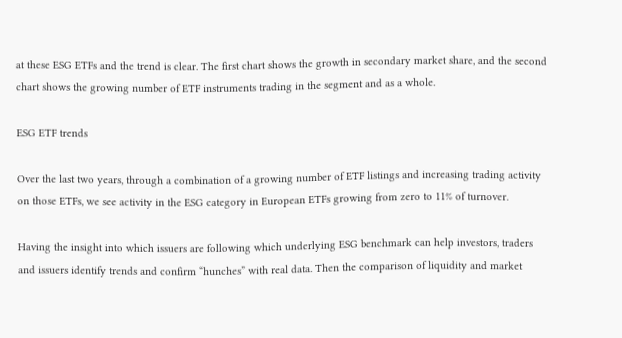at these ESG ETFs and the trend is clear. The first chart shows the growth in secondary market share, and the second chart shows the growing number of ETF instruments trading in the segment and as a whole.

ESG ETF trends

Over the last two years, through a combination of a growing number of ETF listings and increasing trading activity on those ETFs, we see activity in the ESG category in European ETFs growing from zero to 11% of turnover.

Having the insight into which issuers are following which underlying ESG benchmark can help investors, traders and issuers identify trends and confirm “hunches” with real data. Then the comparison of liquidity and market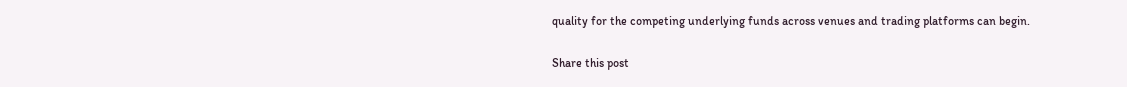quality for the competing underlying funds across venues and trading platforms can begin.

Share this post